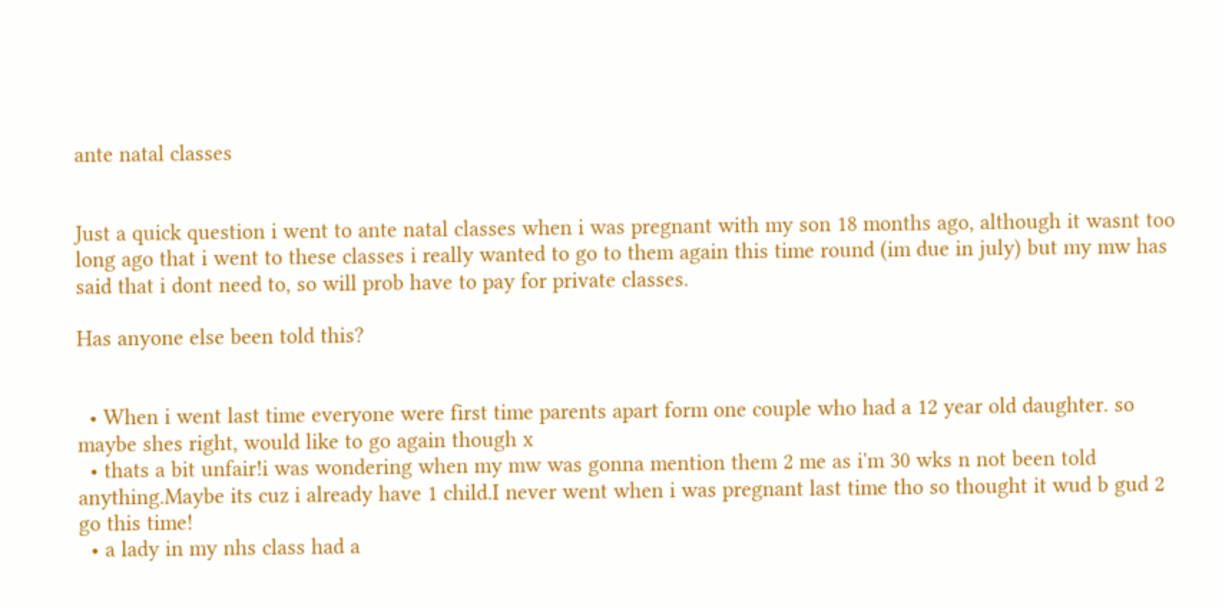ante natal classes


Just a quick question i went to ante natal classes when i was pregnant with my son 18 months ago, although it wasnt too long ago that i went to these classes i really wanted to go to them again this time round (im due in july) but my mw has said that i dont need to, so will prob have to pay for private classes.

Has anyone else been told this?


  • When i went last time everyone were first time parents apart form one couple who had a 12 year old daughter. so maybe shes right, would like to go again though x
  • thats a bit unfair!i was wondering when my mw was gonna mention them 2 me as i'm 30 wks n not been told anything.Maybe its cuz i already have 1 child.I never went when i was pregnant last time tho so thought it wud b gud 2 go this time!
  • a lady in my nhs class had a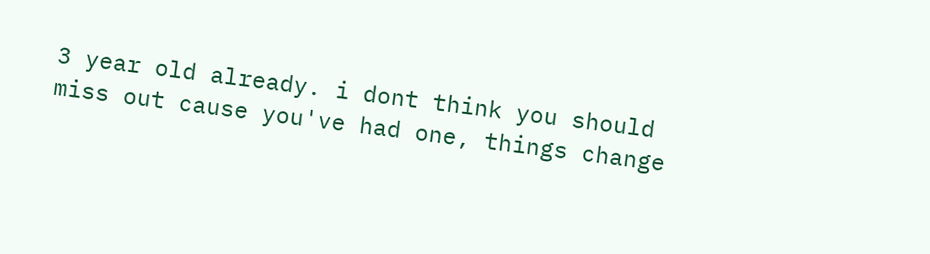3 year old already. i dont think you should miss out cause you've had one, things change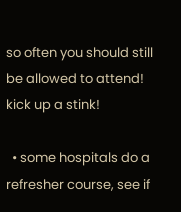so often you should still be allowed to attend! kick up a stink!

  • some hospitals do a refresher course, see if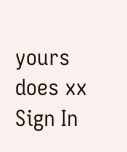yours does xx
Sign In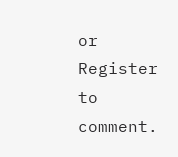or Register to comment.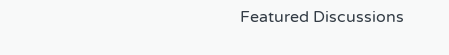Featured Discussions